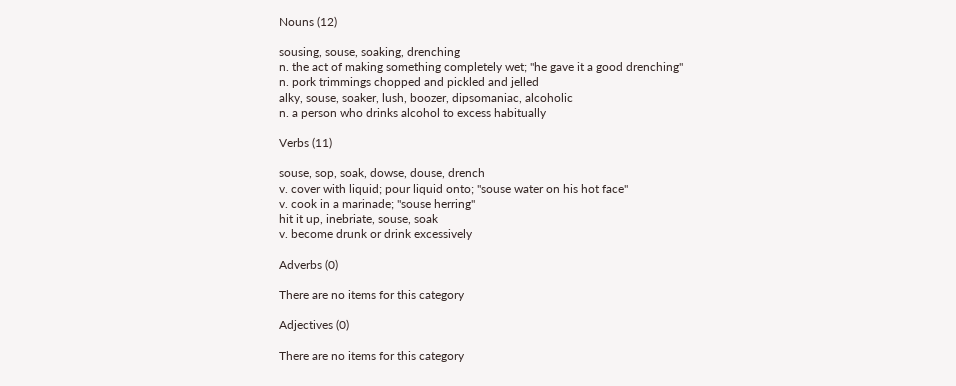Nouns (12)

sousing, souse, soaking, drenching
n. the act of making something completely wet; "he gave it a good drenching"
n. pork trimmings chopped and pickled and jelled
alky, souse, soaker, lush, boozer, dipsomaniac, alcoholic
n. a person who drinks alcohol to excess habitually

Verbs (11)

souse, sop, soak, dowse, douse, drench
v. cover with liquid; pour liquid onto; "souse water on his hot face"
v. cook in a marinade; "souse herring"
hit it up, inebriate, souse, soak
v. become drunk or drink excessively

Adverbs (0)

There are no items for this category

Adjectives (0)

There are no items for this category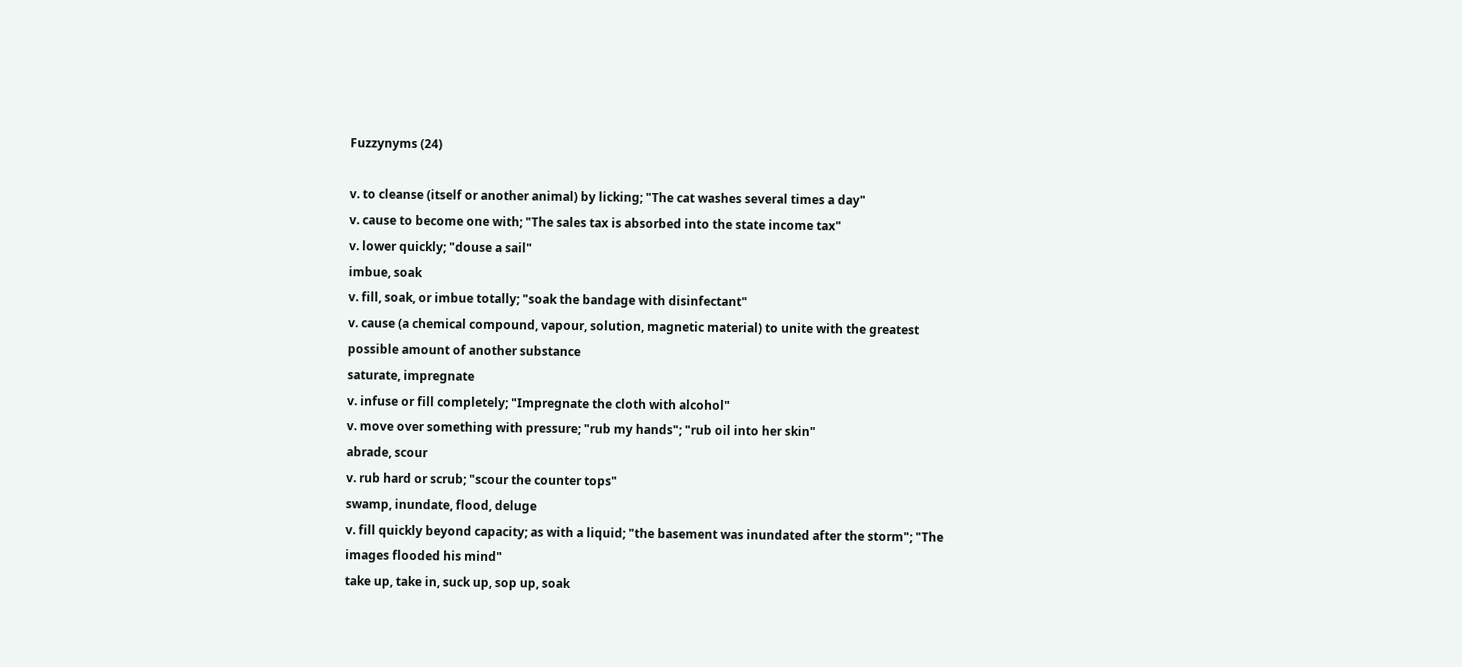Fuzzynyms (24)

v. to cleanse (itself or another animal) by licking; "The cat washes several times a day"
v. cause to become one with; "The sales tax is absorbed into the state income tax"
v. lower quickly; "douse a sail"
imbue, soak
v. fill, soak, or imbue totally; "soak the bandage with disinfectant"
v. cause (a chemical compound, vapour, solution, magnetic material) to unite with the greatest possible amount of another substance
saturate, impregnate
v. infuse or fill completely; "Impregnate the cloth with alcohol"
v. move over something with pressure; "rub my hands"; "rub oil into her skin"
abrade, scour
v. rub hard or scrub; "scour the counter tops"
swamp, inundate, flood, deluge
v. fill quickly beyond capacity; as with a liquid; "the basement was inundated after the storm"; "The images flooded his mind"
take up, take in, suck up, sop up, soak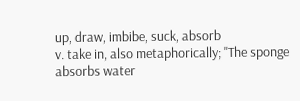up, draw, imbibe, suck, absorb
v. take in, also metaphorically; "The sponge absorbs water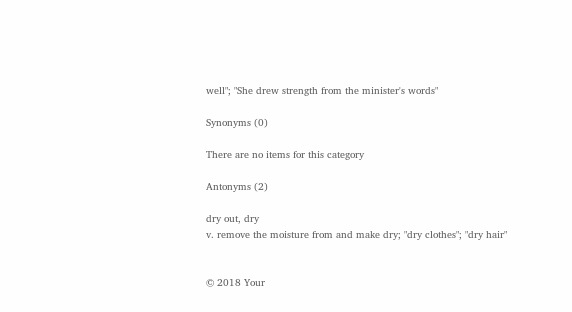well"; "She drew strength from the minister's words"

Synonyms (0)

There are no items for this category

Antonyms (2)

dry out, dry
v. remove the moisture from and make dry; "dry clothes"; "dry hair"


© 2018 Your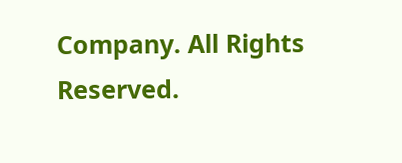Company. All Rights Reserved.